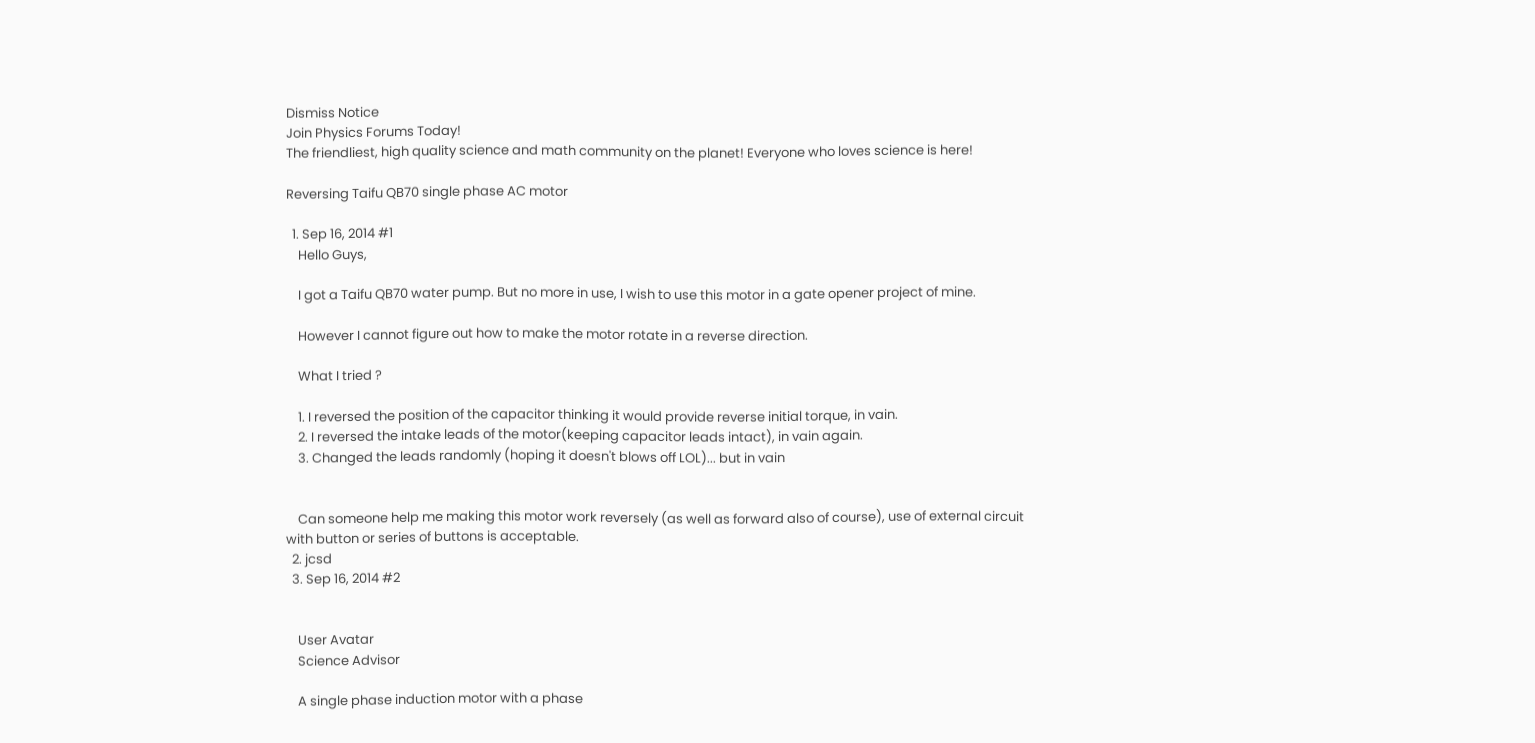Dismiss Notice
Join Physics Forums Today!
The friendliest, high quality science and math community on the planet! Everyone who loves science is here!

Reversing Taifu QB70 single phase AC motor

  1. Sep 16, 2014 #1
    Hello Guys,

    I got a Taifu QB70 water pump. But no more in use, I wish to use this motor in a gate opener project of mine.

    However I cannot figure out how to make the motor rotate in a reverse direction.

    What I tried ?

    1. I reversed the position of the capacitor thinking it would provide reverse initial torque, in vain.
    2. I reversed the intake leads of the motor(keeping capacitor leads intact), in vain again.
    3. Changed the leads randomly (hoping it doesn't blows off LOL)... but in vain


    Can someone help me making this motor work reversely (as well as forward also of course), use of external circuit with button or series of buttons is acceptable.
  2. jcsd
  3. Sep 16, 2014 #2


    User Avatar
    Science Advisor

    A single phase induction motor with a phase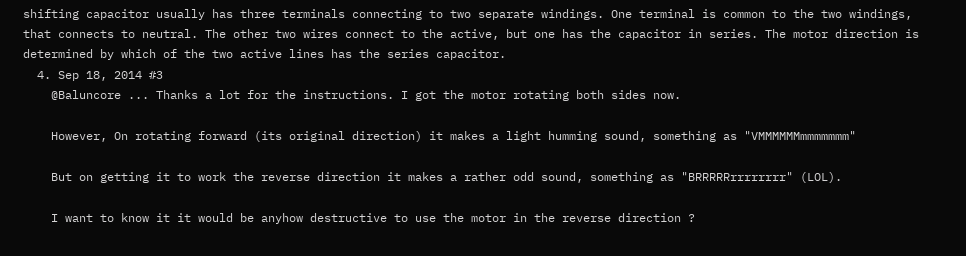shifting capacitor usually has three terminals connecting to two separate windings. One terminal is common to the two windings, that connects to neutral. The other two wires connect to the active, but one has the capacitor in series. The motor direction is determined by which of the two active lines has the series capacitor.
  4. Sep 18, 2014 #3
    @Baluncore ... Thanks a lot for the instructions. I got the motor rotating both sides now.

    However, On rotating forward (its original direction) it makes a light humming sound, something as "VMMMMMMmmmmmmm"

    But on getting it to work the reverse direction it makes a rather odd sound, something as "BRRRRRrrrrrrrr" (LOL).

    I want to know it it would be anyhow destructive to use the motor in the reverse direction ?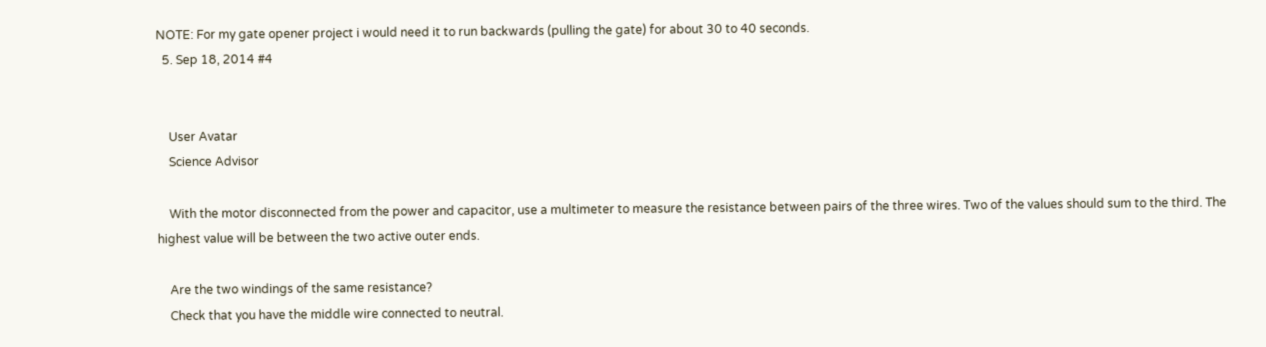NOTE: For my gate opener project i would need it to run backwards (pulling the gate) for about 30 to 40 seconds.
  5. Sep 18, 2014 #4


    User Avatar
    Science Advisor

    With the motor disconnected from the power and capacitor, use a multimeter to measure the resistance between pairs of the three wires. Two of the values should sum to the third. The highest value will be between the two active outer ends.

    Are the two windings of the same resistance?
    Check that you have the middle wire connected to neutral.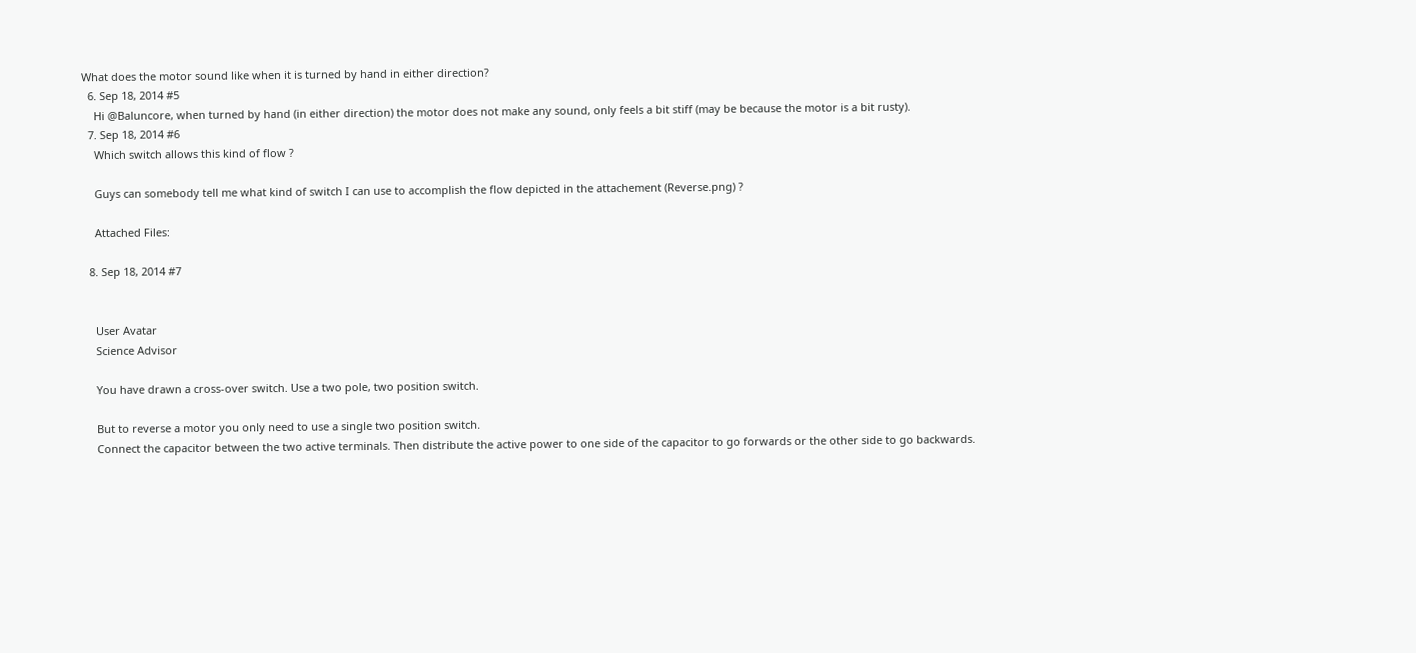What does the motor sound like when it is turned by hand in either direction?
  6. Sep 18, 2014 #5
    Hi @Baluncore, when turned by hand (in either direction) the motor does not make any sound, only feels a bit stiff (may be because the motor is a bit rusty).
  7. Sep 18, 2014 #6
    Which switch allows this kind of flow ?

    Guys can somebody tell me what kind of switch I can use to accomplish the flow depicted in the attachement (Reverse.png) ?

    Attached Files:

  8. Sep 18, 2014 #7


    User Avatar
    Science Advisor

    You have drawn a cross-over switch. Use a two pole, two position switch.

    But to reverse a motor you only need to use a single two position switch.
    Connect the capacitor between the two active terminals. Then distribute the active power to one side of the capacitor to go forwards or the other side to go backwards.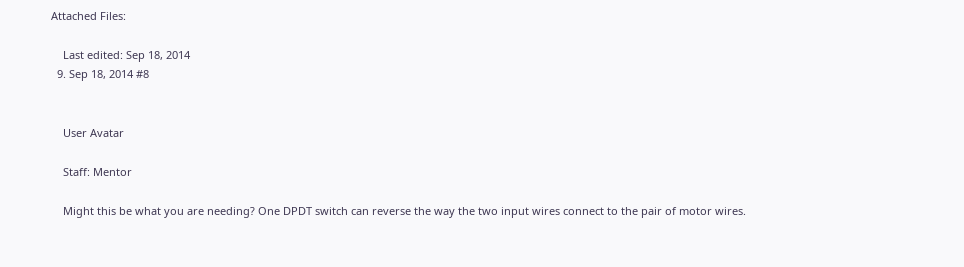Attached Files:

    Last edited: Sep 18, 2014
  9. Sep 18, 2014 #8


    User Avatar

    Staff: Mentor

    Might this be what you are needing? One DPDT switch can reverse the way the two input wires connect to the pair of motor wires.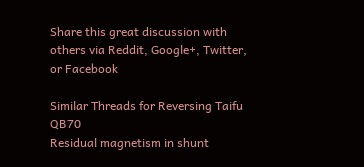Share this great discussion with others via Reddit, Google+, Twitter, or Facebook

Similar Threads for Reversing Taifu QB70
Residual magnetism in shunt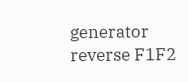generator reverse F1F2